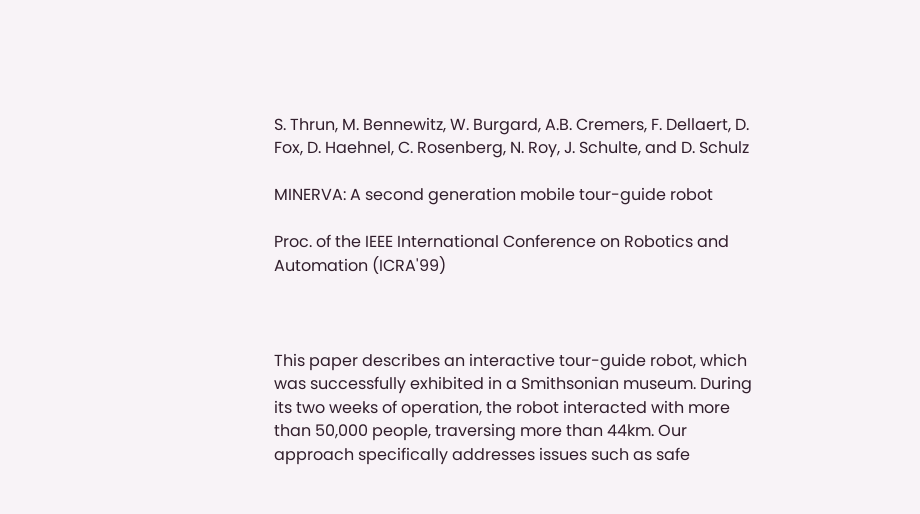S. Thrun, M. Bennewitz, W. Burgard, A.B. Cremers, F. Dellaert, D. Fox, D. Haehnel, C. Rosenberg, N. Roy, J. Schulte, and D. Schulz

MINERVA: A second generation mobile tour-guide robot

Proc. of the IEEE International Conference on Robotics and Automation (ICRA'99)



This paper describes an interactive tour-guide robot, which was successfully exhibited in a Smithsonian museum. During its two weeks of operation, the robot interacted with more than 50,000 people, traversing more than 44km. Our approach specifically addresses issues such as safe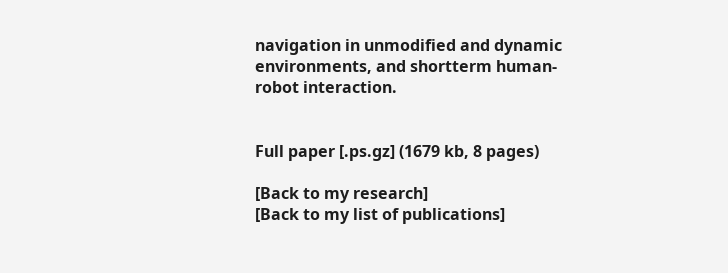navigation in unmodified and dynamic environments, and shortterm human-robot interaction.


Full paper [.ps.gz] (1679 kb, 8 pages)

[Back to my research]
[Back to my list of publications]